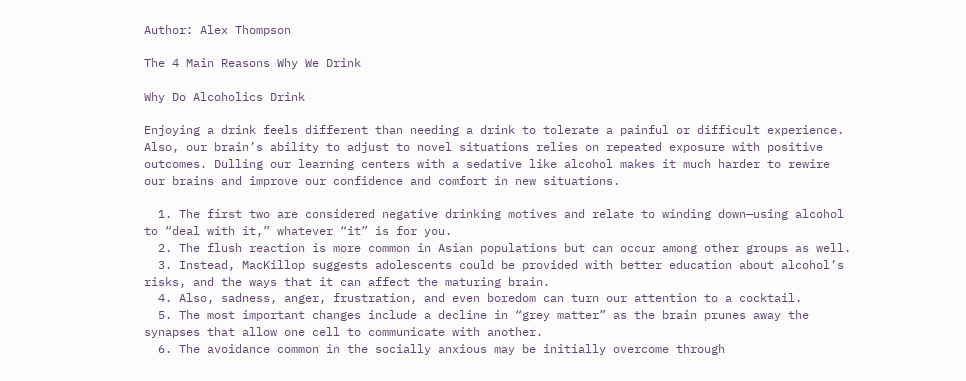Author: Alex Thompson

The 4 Main Reasons Why We Drink

Why Do Alcoholics Drink

Enjoying a drink feels different than needing a drink to tolerate a painful or difficult experience. Also, our brain’s ability to adjust to novel situations relies on repeated exposure with positive outcomes. Dulling our learning centers with a sedative like alcohol makes it much harder to rewire our brains and improve our confidence and comfort in new situations.

  1. The first two are considered negative drinking motives and relate to winding down—using alcohol to “deal with it,” whatever “it” is for you.
  2. The flush reaction is more common in Asian populations but can occur among other groups as well.
  3. Instead, MacKillop suggests adolescents could be provided with better education about alcohol’s risks, and the ways that it can affect the maturing brain.
  4. Also, sadness, anger, frustration, and even boredom can turn our attention to a cocktail.
  5. The most important changes include a decline in “grey matter” as the brain prunes away the synapses that allow one cell to communicate with another.
  6. The avoidance common in the socially anxious may be initially overcome through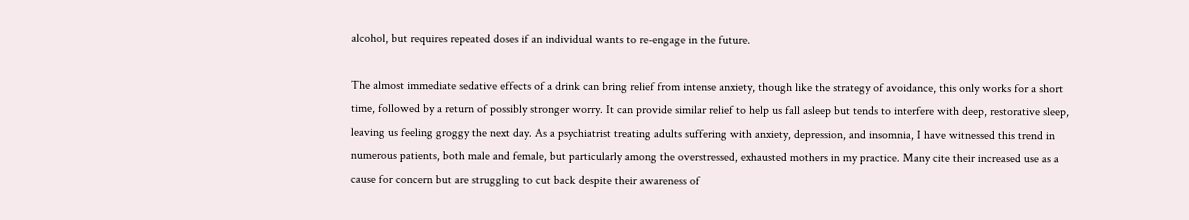alcohol, but requires repeated doses if an individual wants to re-engage in the future.

The almost immediate sedative effects of a drink can bring relief from intense anxiety, though like the strategy of avoidance, this only works for a short time, followed by a return of possibly stronger worry. It can provide similar relief to help us fall asleep but tends to interfere with deep, restorative sleep, leaving us feeling groggy the next day. As a psychiatrist treating adults suffering with anxiety, depression, and insomnia, I have witnessed this trend in numerous patients, both male and female, but particularly among the overstressed, exhausted mothers in my practice. Many cite their increased use as a cause for concern but are struggling to cut back despite their awareness of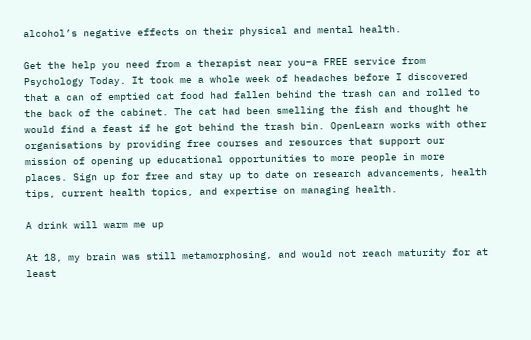alcohol’s negative effects on their physical and mental health.

Get the help you need from a therapist near you–a FREE service from Psychology Today. It took me a whole week of headaches before I discovered that a can of emptied cat food had fallen behind the trash can and rolled to the back of the cabinet. The cat had been smelling the fish and thought he would find a feast if he got behind the trash bin. OpenLearn works with other organisations by providing free courses and resources that support our mission of opening up educational opportunities to more people in more places. Sign up for free and stay up to date on research advancements, health tips, current health topics, and expertise on managing health.

A drink will warm me up

At 18, my brain was still metamorphosing, and would not reach maturity for at least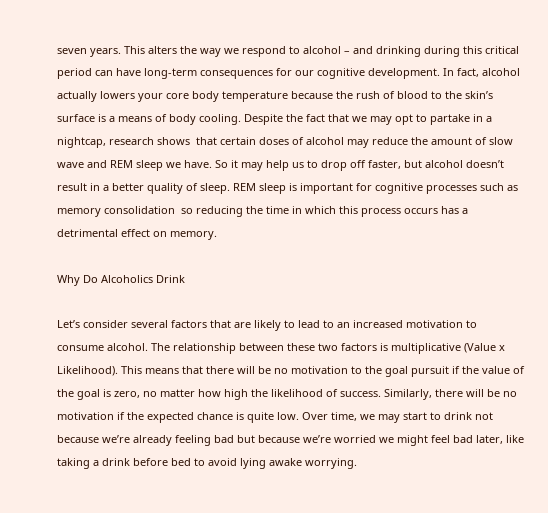seven years. This alters the way we respond to alcohol – and drinking during this critical period can have long-term consequences for our cognitive development. In fact, alcohol actually lowers your core body temperature because the rush of blood to the skin’s surface is a means of body cooling. Despite the fact that we may opt to partake in a nightcap, research shows  that certain doses of alcohol may reduce the amount of slow wave and REM sleep we have. So it may help us to drop off faster, but alcohol doesn’t result in a better quality of sleep. REM sleep is important for cognitive processes such as memory consolidation  so reducing the time in which this process occurs has a detrimental effect on memory.

Why Do Alcoholics Drink

Let’s consider several factors that are likely to lead to an increased motivation to consume alcohol. The relationship between these two factors is multiplicative (Value x Likelihood). This means that there will be no motivation to the goal pursuit if the value of the goal is zero, no matter how high the likelihood of success. Similarly, there will be no motivation if the expected chance is quite low. Over time, we may start to drink not because we’re already feeling bad but because we’re worried we might feel bad later, like taking a drink before bed to avoid lying awake worrying.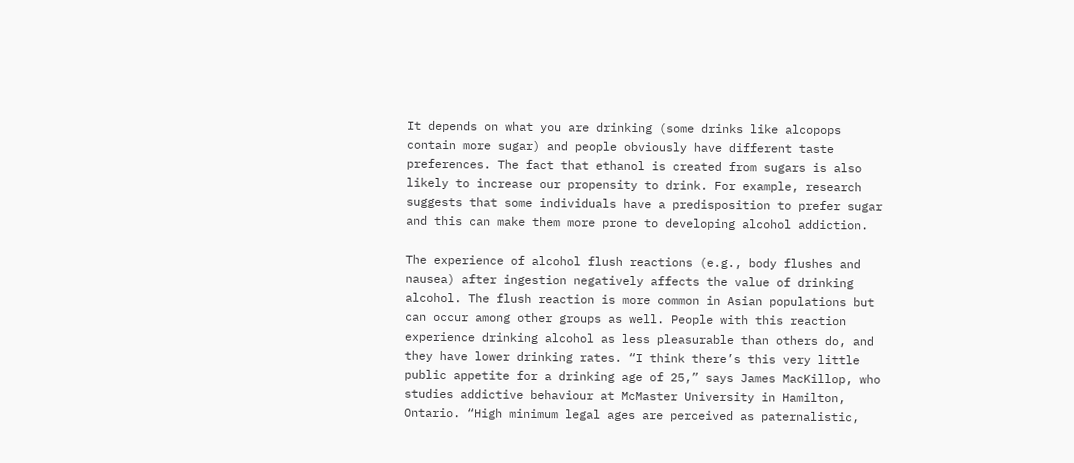It depends on what you are drinking (some drinks like alcopops contain more sugar) and people obviously have different taste preferences. The fact that ethanol is created from sugars is also likely to increase our propensity to drink. For example, research suggests that some individuals have a predisposition to prefer sugar and this can make them more prone to developing alcohol addiction.

The experience of alcohol flush reactions (e.g., body flushes and nausea) after ingestion negatively affects the value of drinking alcohol. The flush reaction is more common in Asian populations but can occur among other groups as well. People with this reaction experience drinking alcohol as less pleasurable than others do, and they have lower drinking rates. “I think there’s this very little public appetite for a drinking age of 25,” says James MacKillop, who studies addictive behaviour at McMaster University in Hamilton, Ontario. “High minimum legal ages are perceived as paternalistic,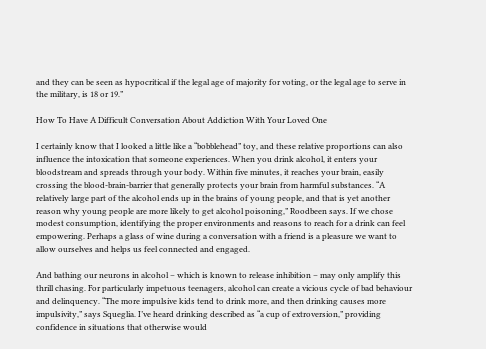and they can be seen as hypocritical if the legal age of majority for voting, or the legal age to serve in the military, is 18 or 19.”

How To Have A Difficult Conversation About Addiction With Your Loved One

I certainly know that I looked a little like a “bobblehead” toy, and these relative proportions can also influence the intoxication that someone experiences. When you drink alcohol, it enters your bloodstream and spreads through your body. Within five minutes, it reaches your brain, easily crossing the blood-brain-barrier that generally protects your brain from harmful substances. “A relatively large part of the alcohol ends up in the brains of young people, and that is yet another reason why young people are more likely to get alcohol poisoning,” Roodbeen says. If we chose modest consumption, identifying the proper environments and reasons to reach for a drink can feel empowering. Perhaps a glass of wine during a conversation with a friend is a pleasure we want to allow ourselves and helps us feel connected and engaged.

And bathing our neurons in alcohol – which is known to release inhibition – may only amplify this thrill chasing. For particularly impetuous teenagers, alcohol can create a vicious cycle of bad behaviour and delinquency. “The more impulsive kids tend to drink more, and then drinking causes more impulsivity,” says Squeglia. I’ve heard drinking described as “a cup of extroversion,” providing confidence in situations that otherwise would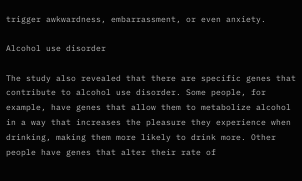trigger awkwardness, embarrassment, or even anxiety.

Alcohol use disorder

The study also revealed that there are specific genes that contribute to alcohol use disorder. Some people, for example, have genes that allow them to metabolize alcohol in a way that increases the pleasure they experience when drinking, making them more likely to drink more. Other people have genes that alter their rate of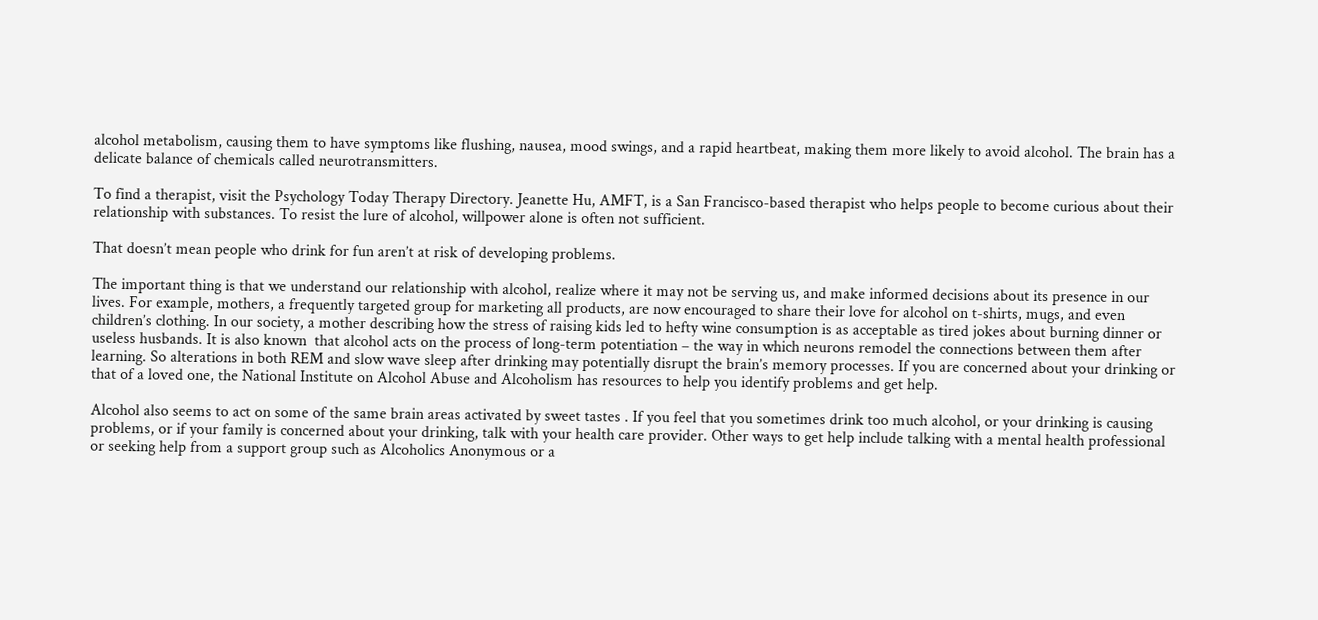alcohol metabolism, causing them to have symptoms like flushing, nausea, mood swings, and a rapid heartbeat, making them more likely to avoid alcohol. The brain has a delicate balance of chemicals called neurotransmitters.

To find a therapist, visit the Psychology Today Therapy Directory. Jeanette Hu, AMFT, is a San Francisco-based therapist who helps people to become curious about their relationship with substances. To resist the lure of alcohol, willpower alone is often not sufficient.

That doesn’t mean people who drink for fun aren’t at risk of developing problems.

The important thing is that we understand our relationship with alcohol, realize where it may not be serving us, and make informed decisions about its presence in our lives. For example, mothers, a frequently targeted group for marketing all products, are now encouraged to share their love for alcohol on t-shirts, mugs, and even children’s clothing. In our society, a mother describing how the stress of raising kids led to hefty wine consumption is as acceptable as tired jokes about burning dinner or useless husbands. It is also known  that alcohol acts on the process of long-term potentiation – the way in which neurons remodel the connections between them after learning. So alterations in both REM and slow wave sleep after drinking may potentially disrupt the brain’s memory processes. If you are concerned about your drinking or that of a loved one, the National Institute on Alcohol Abuse and Alcoholism has resources to help you identify problems and get help.

Alcohol also seems to act on some of the same brain areas activated by sweet tastes . If you feel that you sometimes drink too much alcohol, or your drinking is causing problems, or if your family is concerned about your drinking, talk with your health care provider. Other ways to get help include talking with a mental health professional or seeking help from a support group such as Alcoholics Anonymous or a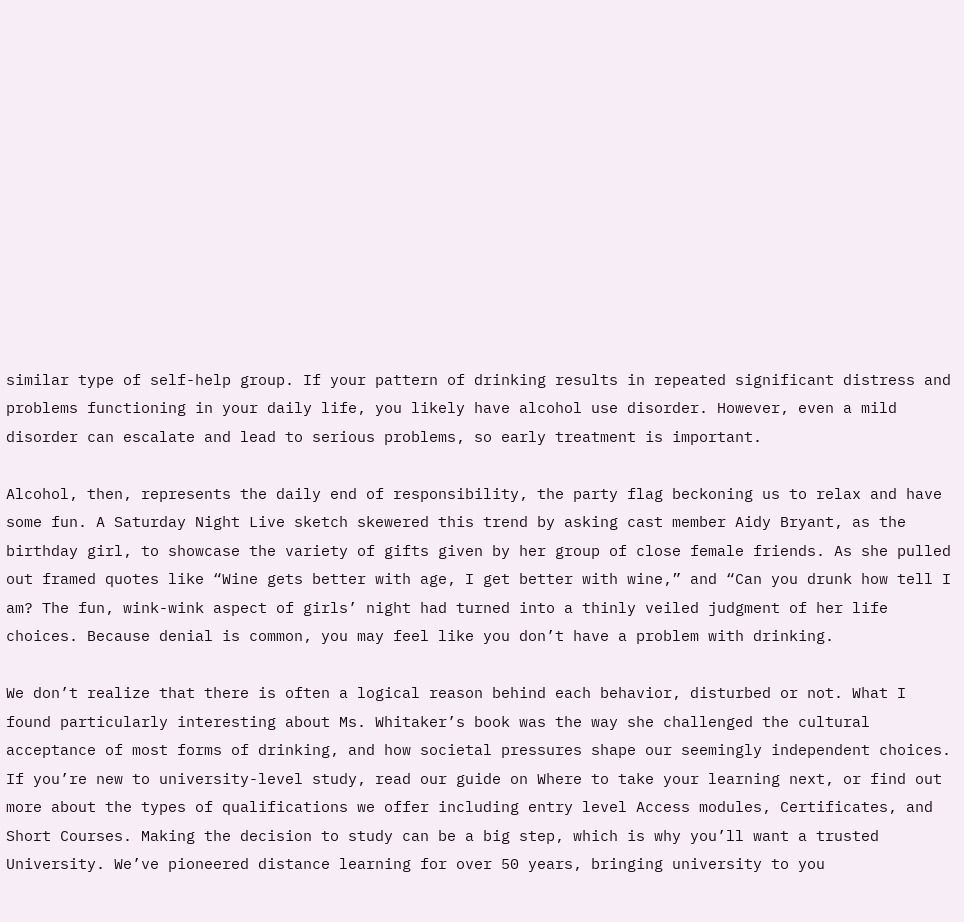similar type of self-help group. If your pattern of drinking results in repeated significant distress and problems functioning in your daily life, you likely have alcohol use disorder. However, even a mild disorder can escalate and lead to serious problems, so early treatment is important.

Alcohol, then, represents the daily end of responsibility, the party flag beckoning us to relax and have some fun. A Saturday Night Live sketch skewered this trend by asking cast member Aidy Bryant, as the birthday girl, to showcase the variety of gifts given by her group of close female friends. As she pulled out framed quotes like “Wine gets better with age, I get better with wine,” and “Can you drunk how tell I am? The fun, wink-wink aspect of girls’ night had turned into a thinly veiled judgment of her life choices. Because denial is common, you may feel like you don’t have a problem with drinking.

We don’t realize that there is often a logical reason behind each behavior, disturbed or not. What I found particularly interesting about Ms. Whitaker’s book was the way she challenged the cultural acceptance of most forms of drinking, and how societal pressures shape our seemingly independent choices. If you’re new to university-level study, read our guide on Where to take your learning next, or find out more about the types of qualifications we offer including entry level Access modules, Certificates, and Short Courses. Making the decision to study can be a big step, which is why you’ll want a trusted University. We’ve pioneered distance learning for over 50 years, bringing university to you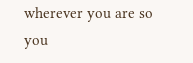wherever you are so you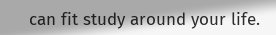can fit study around your life.